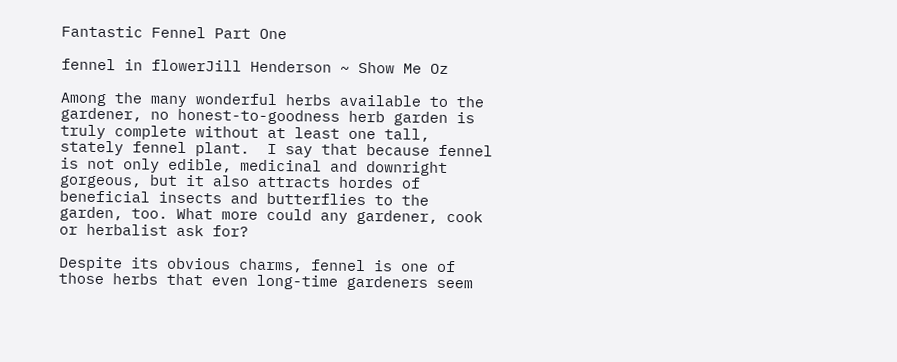Fantastic Fennel Part One

fennel in flowerJill Henderson ~ Show Me Oz

Among the many wonderful herbs available to the gardener, no honest-to-goodness herb garden is truly complete without at least one tall, stately fennel plant.  I say that because fennel is not only edible, medicinal and downright gorgeous, but it also attracts hordes of beneficial insects and butterflies to the garden, too. What more could any gardener, cook or herbalist ask for?

Despite its obvious charms, fennel is one of those herbs that even long-time gardeners seem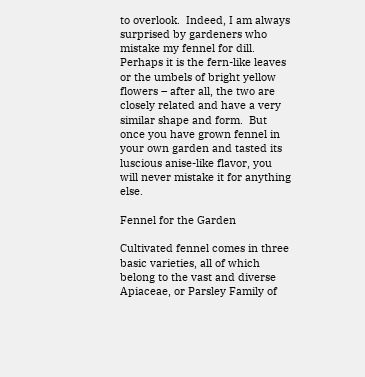to overlook.  Indeed, I am always surprised by gardeners who mistake my fennel for dill.  Perhaps it is the fern-like leaves or the umbels of bright yellow flowers – after all, the two are closely related and have a very similar shape and form.  But once you have grown fennel in your own garden and tasted its luscious anise-like flavor, you will never mistake it for anything else.

Fennel for the Garden

Cultivated fennel comes in three basic varieties, all of which belong to the vast and diverse Apiaceae, or Parsley Family of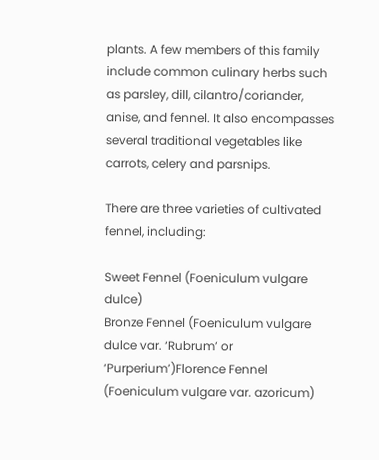plants. A few members of this family include common culinary herbs such as parsley, dill, cilantro/coriander, anise, and fennel. It also encompasses several traditional vegetables like carrots, celery and parsnips.

There are three varieties of cultivated fennel, including:

Sweet Fennel (Foeniculum vulgare dulce)
Bronze Fennel (Foeniculum vulgare dulce var. ‘Rubrum’ or ‘Purperium’)Florence Fennel (Foeniculum vulgare var. azoricum)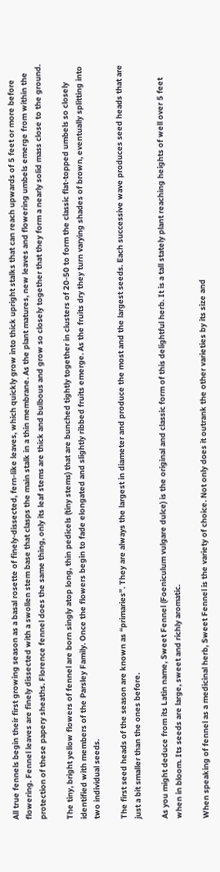All true fennels begin their first growing season as a basal rosette of finely-dissected, fern-like leaves, which quickly grow into thick upright stalks that can reach upwards of 5 feet or more before flowering. Fennel leaves are finely dissected with a swollen stem base that clasps the main stalk in a thin membrane. As the plant matures, new leaves and flowering umbels emerge from within the protection of these papery sheaths. Florence fennel does the same thing, only its leaf stems are thick and bulbous and grow so closely together that they form a nearly solid mass close to the ground.

The tiny, bright yellow flowers of fennel are born singly atop long, thin pedicels (tiny stems) that are bunched tightly together in clusters of 20-50 to form the classic flat-topped umbels so closely identified with members of the Parsley Family. Once the flowers begin to fade elongated and slightly ribbed fruits emerge. As the fruits dry they turn varying shades of brown, eventually splitting into two individual seeds.

The first seed heads of the season are known as “primaries”. They are always the largest in diameter and produce the most and the largest seeds. Each successive wave produces seed heads that are just a bit smaller than the ones before.

As you might deduce from its Latin name, Sweet Fennel (Foeniculum vulgare dulce) is the original and classic form of this delightful herb. It is a tall stately plant reaching heights of well over 5 feet when in bloom. Its seeds are large, sweet and richly aromatic.

When speaking of fennel as a medicinal herb, Sweet Fennel is the variety of choice. Not only does it outrank the other varieties by its size and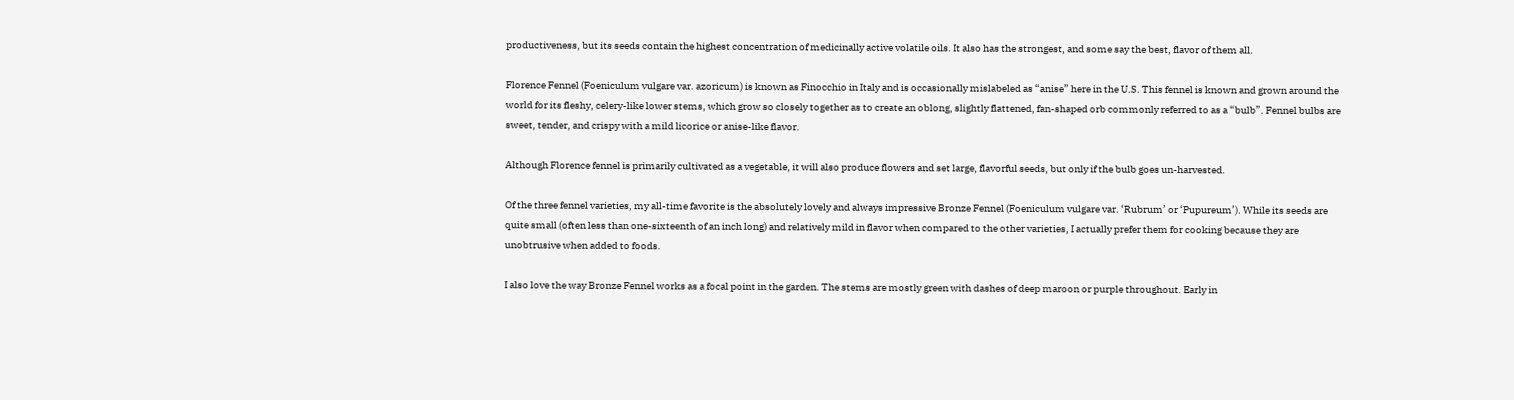productiveness, but its seeds contain the highest concentration of medicinally active volatile oils. It also has the strongest, and some say the best, flavor of them all.

Florence Fennel (Foeniculum vulgare var. azoricum) is known as Finocchio in Italy and is occasionally mislabeled as “anise” here in the U.S. This fennel is known and grown around the world for its fleshy, celery-like lower stems, which grow so closely together as to create an oblong, slightly flattened, fan-shaped orb commonly referred to as a “bulb”. Fennel bulbs are sweet, tender, and crispy with a mild licorice or anise-like flavor.

Although Florence fennel is primarily cultivated as a vegetable, it will also produce flowers and set large, flavorful seeds, but only if the bulb goes un-harvested.

Of the three fennel varieties, my all-time favorite is the absolutely lovely and always impressive Bronze Fennel (Foeniculum vulgare var. ‘Rubrum’ or ‘Pupureum’). While its seeds are quite small (often less than one-sixteenth of an inch long) and relatively mild in flavor when compared to the other varieties, I actually prefer them for cooking because they are unobtrusive when added to foods.

I also love the way Bronze Fennel works as a focal point in the garden. The stems are mostly green with dashes of deep maroon or purple throughout. Early in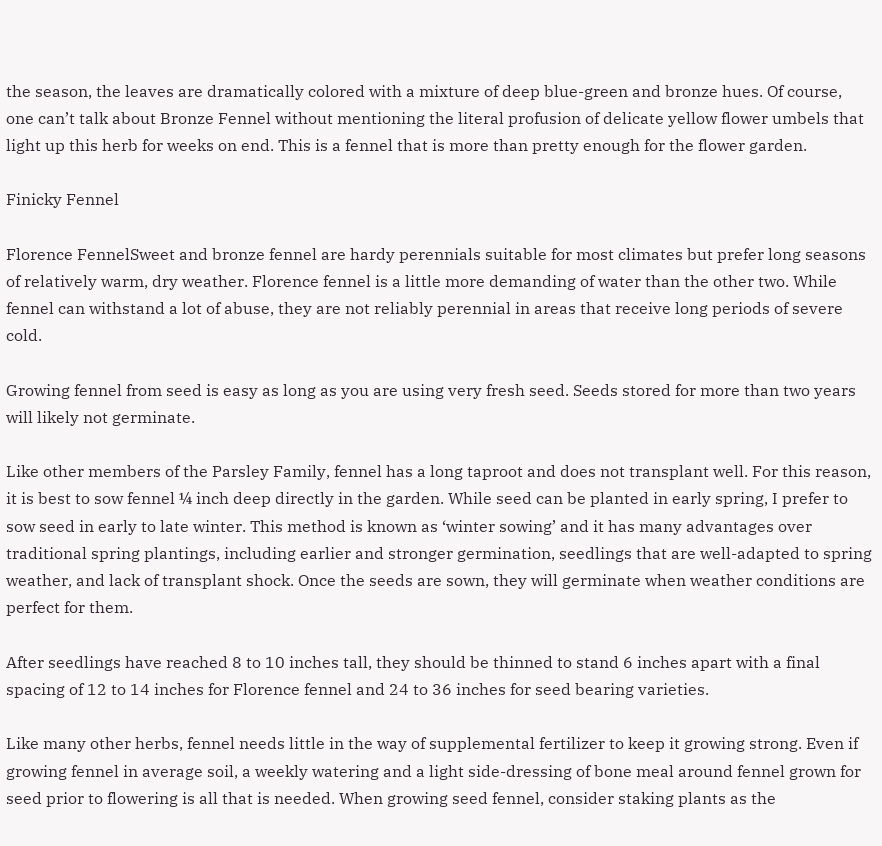the season, the leaves are dramatically colored with a mixture of deep blue-green and bronze hues. Of course, one can’t talk about Bronze Fennel without mentioning the literal profusion of delicate yellow flower umbels that light up this herb for weeks on end. This is a fennel that is more than pretty enough for the flower garden.

Finicky Fennel

Florence FennelSweet and bronze fennel are hardy perennials suitable for most climates but prefer long seasons of relatively warm, dry weather. Florence fennel is a little more demanding of water than the other two. While fennel can withstand a lot of abuse, they are not reliably perennial in areas that receive long periods of severe cold.

Growing fennel from seed is easy as long as you are using very fresh seed. Seeds stored for more than two years will likely not germinate.

Like other members of the Parsley Family, fennel has a long taproot and does not transplant well. For this reason, it is best to sow fennel ¼ inch deep directly in the garden. While seed can be planted in early spring, I prefer to sow seed in early to late winter. This method is known as ‘winter sowing’ and it has many advantages over traditional spring plantings, including earlier and stronger germination, seedlings that are well-adapted to spring weather, and lack of transplant shock. Once the seeds are sown, they will germinate when weather conditions are perfect for them.

After seedlings have reached 8 to 10 inches tall, they should be thinned to stand 6 inches apart with a final spacing of 12 to 14 inches for Florence fennel and 24 to 36 inches for seed bearing varieties.

Like many other herbs, fennel needs little in the way of supplemental fertilizer to keep it growing strong. Even if growing fennel in average soil, a weekly watering and a light side-dressing of bone meal around fennel grown for seed prior to flowering is all that is needed. When growing seed fennel, consider staking plants as the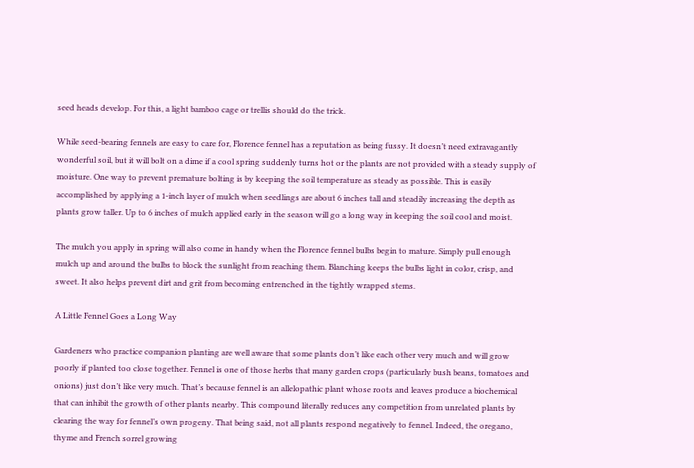seed heads develop. For this, a light bamboo cage or trellis should do the trick.

While seed-bearing fennels are easy to care for, Florence fennel has a reputation as being fussy. It doesn’t need extravagantly wonderful soil, but it will bolt on a dime if a cool spring suddenly turns hot or the plants are not provided with a steady supply of moisture. One way to prevent premature bolting is by keeping the soil temperature as steady as possible. This is easily accomplished by applying a 1-inch layer of mulch when seedlings are about 6 inches tall and steadily increasing the depth as plants grow taller. Up to 6 inches of mulch applied early in the season will go a long way in keeping the soil cool and moist.

The mulch you apply in spring will also come in handy when the Florence fennel bulbs begin to mature. Simply pull enough mulch up and around the bulbs to block the sunlight from reaching them. Blanching keeps the bulbs light in color, crisp, and sweet. It also helps prevent dirt and grit from becoming entrenched in the tightly wrapped stems.

A Little Fennel Goes a Long Way

Gardeners who practice companion planting are well aware that some plants don’t like each other very much and will grow poorly if planted too close together. Fennel is one of those herbs that many garden crops (particularly bush beans, tomatoes and onions) just don’t like very much. That’s because fennel is an allelopathic plant whose roots and leaves produce a biochemical that can inhibit the growth of other plants nearby. This compound literally reduces any competition from unrelated plants by clearing the way for fennel’s own progeny. That being said, not all plants respond negatively to fennel. Indeed, the oregano, thyme and French sorrel growing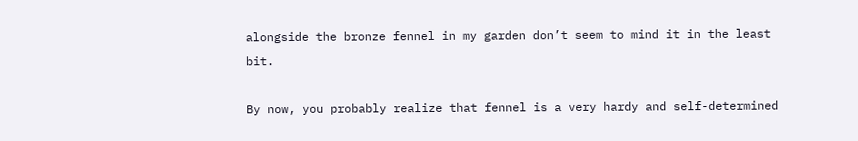alongside the bronze fennel in my garden don’t seem to mind it in the least bit.

By now, you probably realize that fennel is a very hardy and self-determined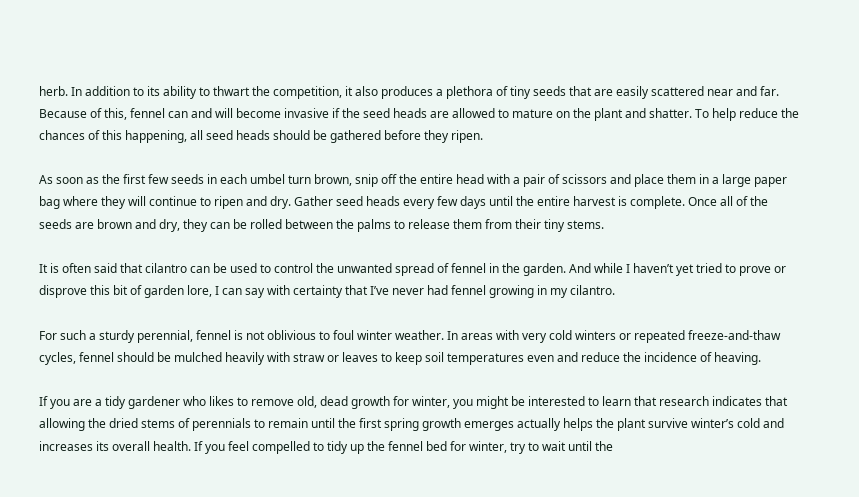herb. In addition to its ability to thwart the competition, it also produces a plethora of tiny seeds that are easily scattered near and far. Because of this, fennel can and will become invasive if the seed heads are allowed to mature on the plant and shatter. To help reduce the chances of this happening, all seed heads should be gathered before they ripen.

As soon as the first few seeds in each umbel turn brown, snip off the entire head with a pair of scissors and place them in a large paper bag where they will continue to ripen and dry. Gather seed heads every few days until the entire harvest is complete. Once all of the seeds are brown and dry, they can be rolled between the palms to release them from their tiny stems.

It is often said that cilantro can be used to control the unwanted spread of fennel in the garden. And while I haven’t yet tried to prove or disprove this bit of garden lore, I can say with certainty that I’ve never had fennel growing in my cilantro.

For such a sturdy perennial, fennel is not oblivious to foul winter weather. In areas with very cold winters or repeated freeze-and-thaw cycles, fennel should be mulched heavily with straw or leaves to keep soil temperatures even and reduce the incidence of heaving.

If you are a tidy gardener who likes to remove old, dead growth for winter, you might be interested to learn that research indicates that allowing the dried stems of perennials to remain until the first spring growth emerges actually helps the plant survive winter’s cold and increases its overall health. If you feel compelled to tidy up the fennel bed for winter, try to wait until the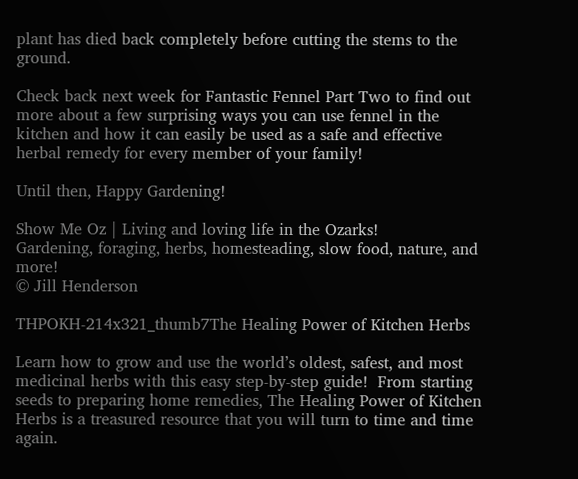plant has died back completely before cutting the stems to the ground.

Check back next week for Fantastic Fennel Part Two to find out more about a few surprising ways you can use fennel in the kitchen and how it can easily be used as a safe and effective herbal remedy for every member of your family!

Until then, Happy Gardening!

Show Me Oz | Living and loving life in the Ozarks!
Gardening, foraging, herbs, homesteading, slow food, nature, and more!
© Jill Henderson

THPOKH-214x321_thumb7The Healing Power of Kitchen Herbs

Learn how to grow and use the world’s oldest, safest, and most medicinal herbs with this easy step-by-step guide!  From starting seeds to preparing home remedies, The Healing Power of Kitchen Herbs is a treasured resource that you will turn to time and time again.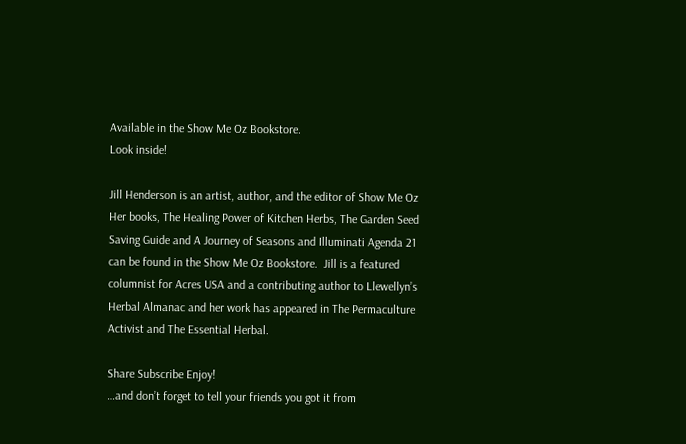Available in the Show Me Oz Bookstore.
Look inside!

Jill Henderson is an artist, author, and the editor of Show Me Oz  Her books, The Healing Power of Kitchen Herbs, The Garden Seed Saving Guide and A Journey of Seasons and Illuminati Agenda 21 can be found in the Show Me Oz Bookstore.  Jill is a featured columnist for Acres USA and a contributing author to Llewellyn’s Herbal Almanac and her work has appeared in The Permaculture Activist and The Essential Herbal.

Share Subscribe Enjoy!
…and don’t forget to tell your friends you got it from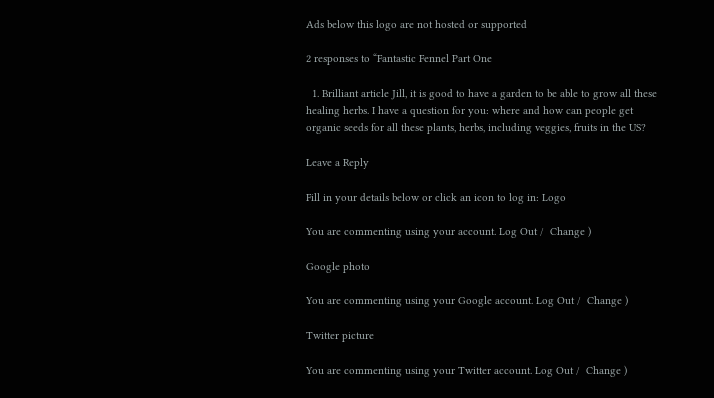Ads below this logo are not hosted or supported

2 responses to “Fantastic Fennel Part One

  1. Brilliant article Jill, it is good to have a garden to be able to grow all these healing herbs. I have a question for you: where and how can people get organic seeds for all these plants, herbs, including veggies, fruits in the US?

Leave a Reply

Fill in your details below or click an icon to log in: Logo

You are commenting using your account. Log Out /  Change )

Google photo

You are commenting using your Google account. Log Out /  Change )

Twitter picture

You are commenting using your Twitter account. Log Out /  Change )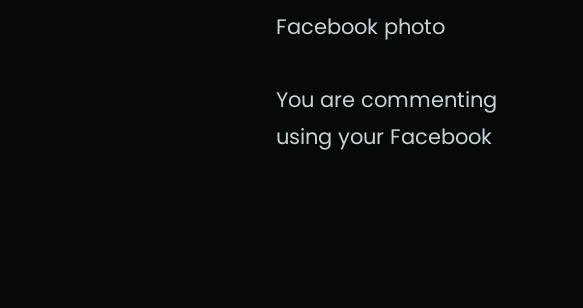Facebook photo

You are commenting using your Facebook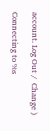account. Log Out /  Change )

Connecting to %s